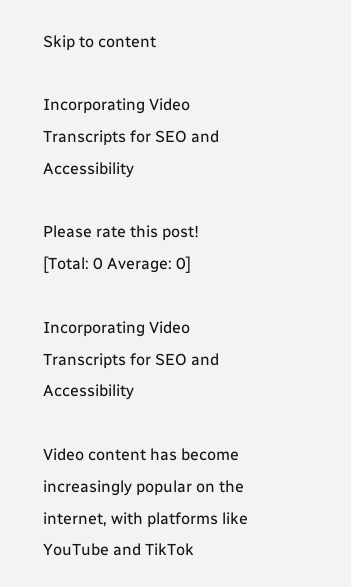Skip to content

Incorporating Video Transcripts for SEO and Accessibility

Please rate this post!
[Total: 0 Average: 0]

Incorporating Video Transcripts for SEO and Accessibility

Video content has become increasingly popular on the internet, with platforms like YouTube and TikTok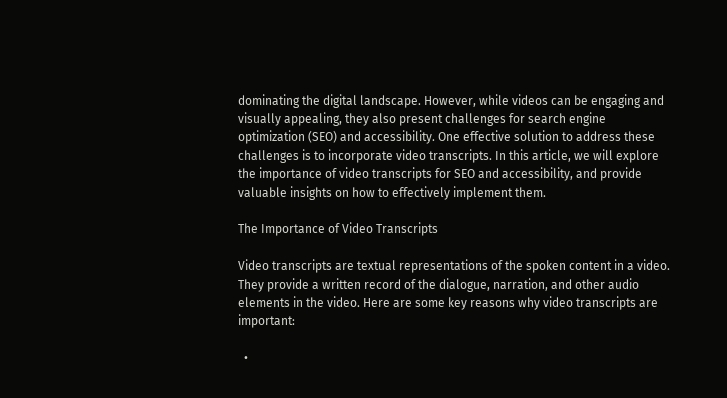dominating the digital landscape. However, while videos can be engaging and visually appealing, they also present challenges for search engine optimization (SEO) and accessibility. One effective solution to address these challenges is to incorporate video transcripts. In this article, we will explore the importance of video transcripts for SEO and accessibility, and provide valuable insights on how to effectively implement them.

The Importance of Video Transcripts

Video transcripts are textual representations of the spoken content in a video. They provide a written record of the dialogue, narration, and other audio elements in the video. Here are some key reasons why video transcripts are important:

  •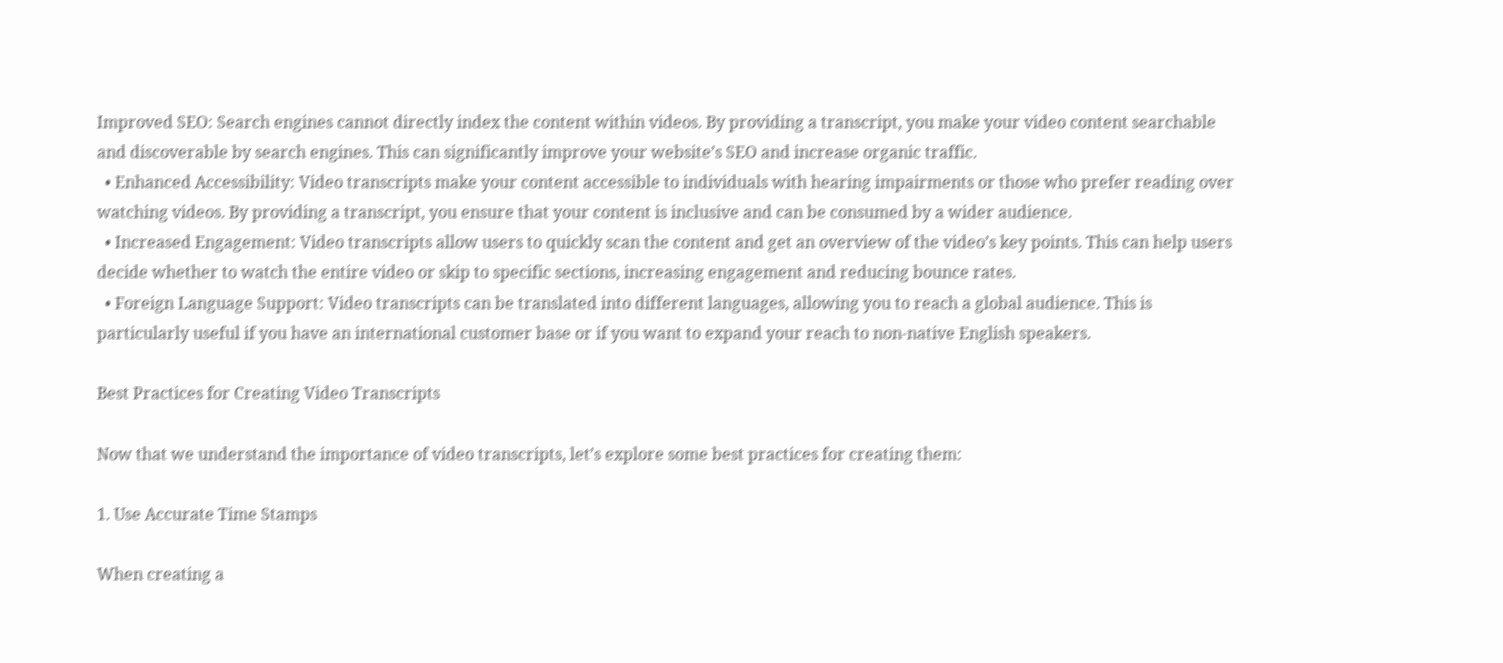Improved SEO: Search engines cannot directly index the content within videos. By providing a transcript, you make your video content searchable and discoverable by search engines. This can significantly improve your website’s SEO and increase organic traffic.
  • Enhanced Accessibility: Video transcripts make your content accessible to individuals with hearing impairments or those who prefer reading over watching videos. By providing a transcript, you ensure that your content is inclusive and can be consumed by a wider audience.
  • Increased Engagement: Video transcripts allow users to quickly scan the content and get an overview of the video’s key points. This can help users decide whether to watch the entire video or skip to specific sections, increasing engagement and reducing bounce rates.
  • Foreign Language Support: Video transcripts can be translated into different languages, allowing you to reach a global audience. This is particularly useful if you have an international customer base or if you want to expand your reach to non-native English speakers.

Best Practices for Creating Video Transcripts

Now that we understand the importance of video transcripts, let’s explore some best practices for creating them:

1. Use Accurate Time Stamps

When creating a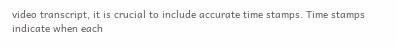video transcript, it is crucial to include accurate time stamps. Time stamps indicate when each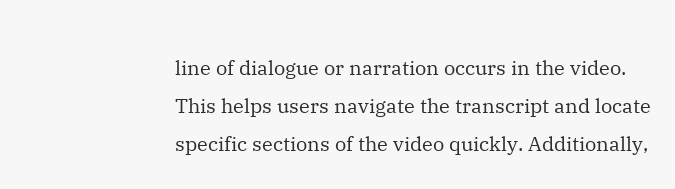line of dialogue or narration occurs in the video. This helps users navigate the transcript and locate specific sections of the video quickly. Additionally,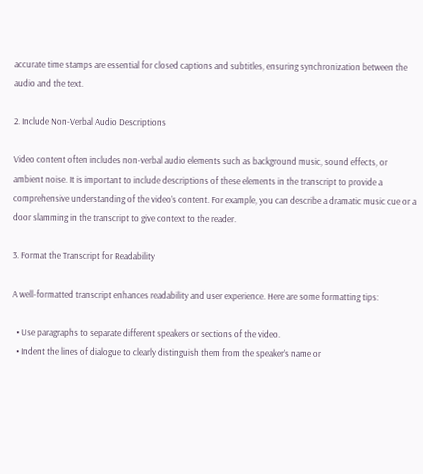accurate time stamps are essential for closed captions and subtitles, ensuring synchronization between the audio and the text.

2. Include Non-Verbal Audio Descriptions

Video content often includes non-verbal audio elements such as background music, sound effects, or ambient noise. It is important to include descriptions of these elements in the transcript to provide a comprehensive understanding of the video’s content. For example, you can describe a dramatic music cue or a door slamming in the transcript to give context to the reader.

3. Format the Transcript for Readability

A well-formatted transcript enhances readability and user experience. Here are some formatting tips:

  • Use paragraphs to separate different speakers or sections of the video.
  • Indent the lines of dialogue to clearly distinguish them from the speaker’s name or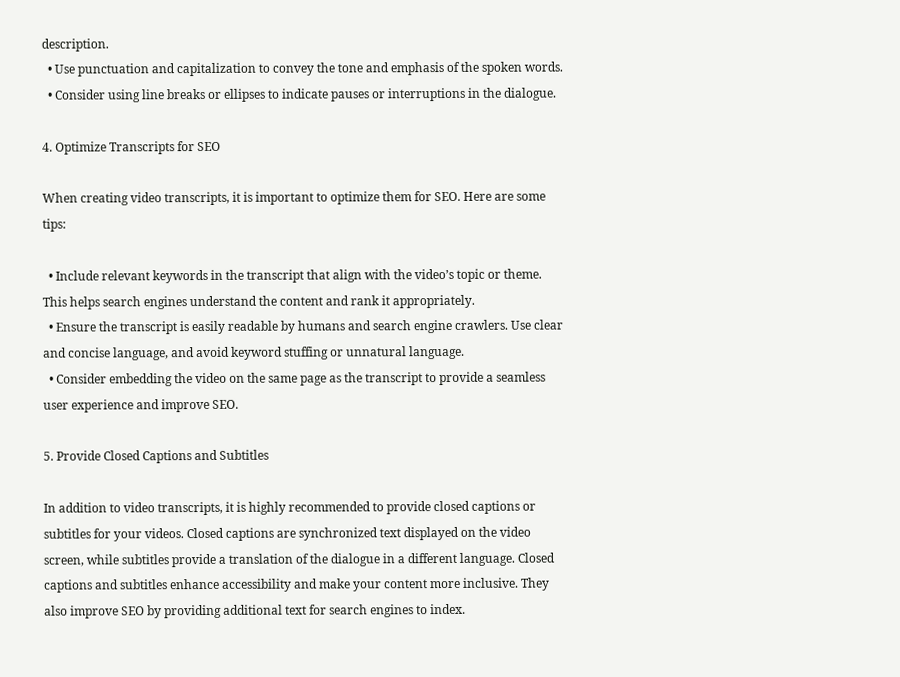description.
  • Use punctuation and capitalization to convey the tone and emphasis of the spoken words.
  • Consider using line breaks or ellipses to indicate pauses or interruptions in the dialogue.

4. Optimize Transcripts for SEO

When creating video transcripts, it is important to optimize them for SEO. Here are some tips:

  • Include relevant keywords in the transcript that align with the video’s topic or theme. This helps search engines understand the content and rank it appropriately.
  • Ensure the transcript is easily readable by humans and search engine crawlers. Use clear and concise language, and avoid keyword stuffing or unnatural language.
  • Consider embedding the video on the same page as the transcript to provide a seamless user experience and improve SEO.

5. Provide Closed Captions and Subtitles

In addition to video transcripts, it is highly recommended to provide closed captions or subtitles for your videos. Closed captions are synchronized text displayed on the video screen, while subtitles provide a translation of the dialogue in a different language. Closed captions and subtitles enhance accessibility and make your content more inclusive. They also improve SEO by providing additional text for search engines to index.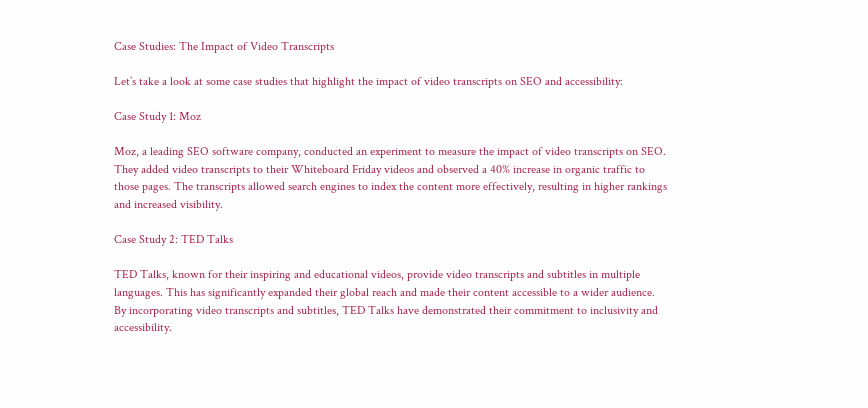Case Studies: The Impact of Video Transcripts

Let’s take a look at some case studies that highlight the impact of video transcripts on SEO and accessibility:

Case Study 1: Moz

Moz, a leading SEO software company, conducted an experiment to measure the impact of video transcripts on SEO. They added video transcripts to their Whiteboard Friday videos and observed a 40% increase in organic traffic to those pages. The transcripts allowed search engines to index the content more effectively, resulting in higher rankings and increased visibility.

Case Study 2: TED Talks

TED Talks, known for their inspiring and educational videos, provide video transcripts and subtitles in multiple languages. This has significantly expanded their global reach and made their content accessible to a wider audience. By incorporating video transcripts and subtitles, TED Talks have demonstrated their commitment to inclusivity and accessibility.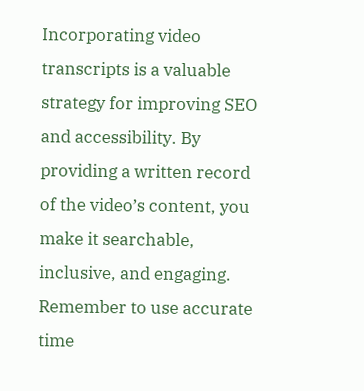Incorporating video transcripts is a valuable strategy for improving SEO and accessibility. By providing a written record of the video’s content, you make it searchable, inclusive, and engaging. Remember to use accurate time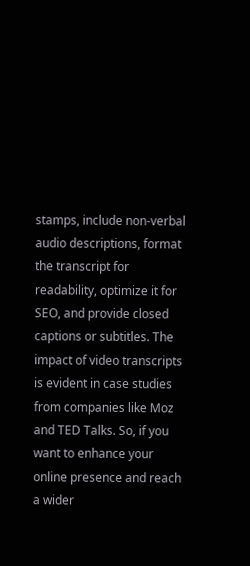stamps, include non-verbal audio descriptions, format the transcript for readability, optimize it for SEO, and provide closed captions or subtitles. The impact of video transcripts is evident in case studies from companies like Moz and TED Talks. So, if you want to enhance your online presence and reach a wider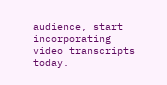audience, start incorporating video transcripts today.